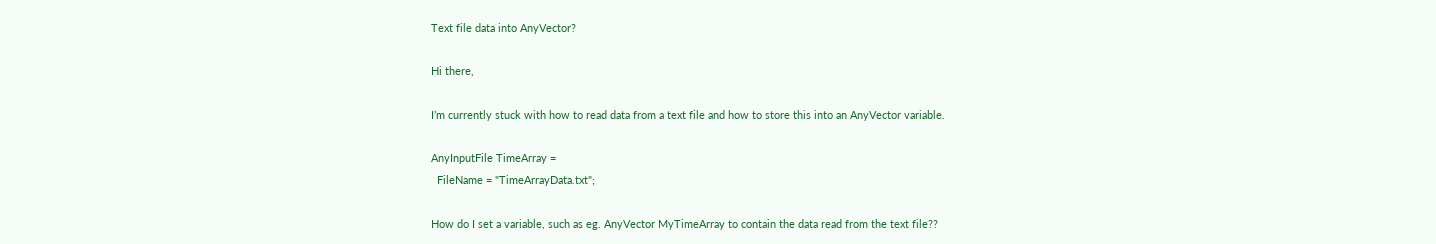Text file data into AnyVector?

Hi there,

I’m currently stuck with how to read data from a text file and how to store this into an AnyVector variable.

AnyInputFile TimeArray =
  FileName = "TimeArrayData.txt";

How do I set a variable, such as eg. AnyVector MyTimeArray to contain the data read from the text file??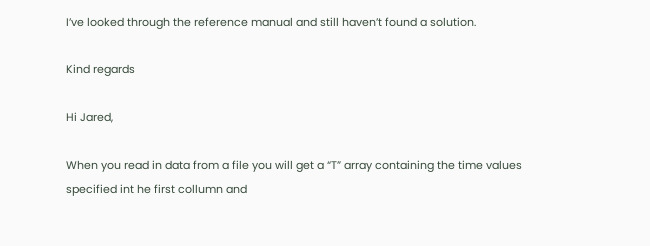I’ve looked through the reference manual and still haven’t found a solution.

Kind regards

Hi Jared,

When you read in data from a file you will get a “T” array containing the time values specified int he first collumn and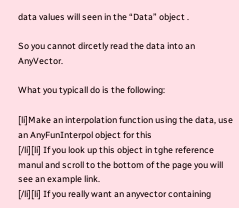data values will seen in the “Data” object .

So you cannot dircetly read the data into an AnyVector.

What you typicall do is the following:

[li]Make an interpolation function using the data, use an AnyFunInterpol object for this
[/li][li] If you look up this object in tghe reference manul and scroll to the bottom of the page you will see an example link.
[/li][li] If you really want an anyvector containing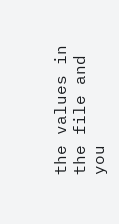the values in the file and you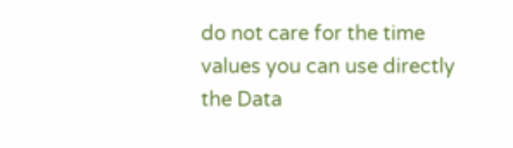do not care for the time values you can use directly the Data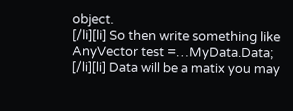object.
[/li][li] So then write something like AnyVector test =…MyData.Data;
[/li][li] Data will be a matix you may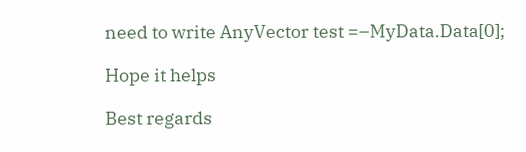need to write AnyVector test =–MyData.Data[0];

Hope it helps

Best regards